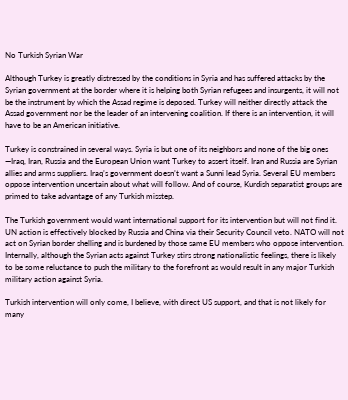No Turkish Syrian War

Although Turkey is greatly distressed by the conditions in Syria and has suffered attacks by the Syrian government at the border where it is helping both Syrian refugees and insurgents, it will not be the instrument by which the Assad regime is deposed. Turkey will neither directly attack the Assad government nor be the leader of an intervening coalition. If there is an intervention, it will have to be an American initiative.

Turkey is constrained in several ways. Syria is but one of its neighbors and none of the big ones —Iraq, Iran, Russia and the European Union want Turkey to assert itself. Iran and Russia are Syrian allies and arms suppliers. Iraq’s government doesn’t want a Sunni lead Syria. Several EU members oppose intervention uncertain about what will follow. And of course, Kurdish separatist groups are primed to take advantage of any Turkish misstep.

The Turkish government would want international support for its intervention but will not find it. UN action is effectively blocked by Russia and China via their Security Council veto. NATO will not act on Syrian border shelling and is burdened by those same EU members who oppose intervention. Internally, although the Syrian acts against Turkey stirs strong nationalistic feelings, there is likely to be some reluctance to push the military to the forefront as would result in any major Turkish military action against Syria.

Turkish intervention will only come, I believe, with direct US support, and that is not likely for many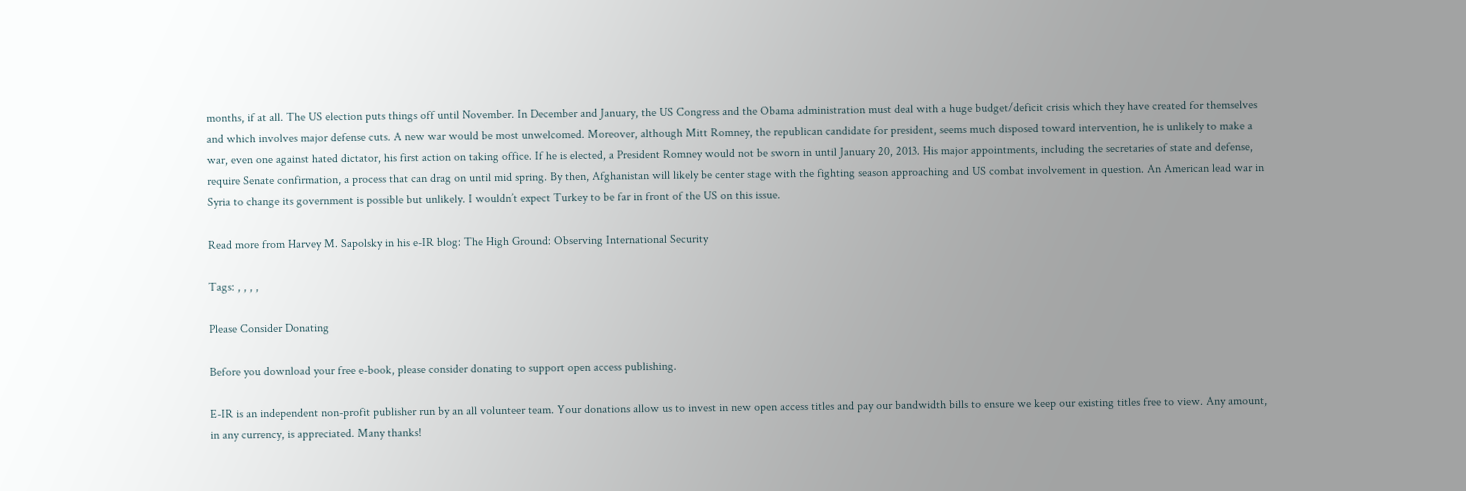months, if at all. The US election puts things off until November. In December and January, the US Congress and the Obama administration must deal with a huge budget/deficit crisis which they have created for themselves and which involves major defense cuts. A new war would be most unwelcomed. Moreover, although Mitt Romney, the republican candidate for president, seems much disposed toward intervention, he is unlikely to make a war, even one against hated dictator, his first action on taking office. If he is elected, a President Romney would not be sworn in until January 20, 2013. His major appointments, including the secretaries of state and defense, require Senate confirmation, a process that can drag on until mid spring. By then, Afghanistan will likely be center stage with the fighting season approaching and US combat involvement in question. An American lead war in Syria to change its government is possible but unlikely. I wouldn’t expect Turkey to be far in front of the US on this issue.

Read more from Harvey M. Sapolsky in his e-IR blog: The High Ground: Observing International Security

Tags: , , , ,

Please Consider Donating

Before you download your free e-book, please consider donating to support open access publishing.

E-IR is an independent non-profit publisher run by an all volunteer team. Your donations allow us to invest in new open access titles and pay our bandwidth bills to ensure we keep our existing titles free to view. Any amount, in any currency, is appreciated. Many thanks!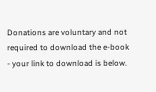Donations are voluntary and not required to download the e-book - your link to download is below.